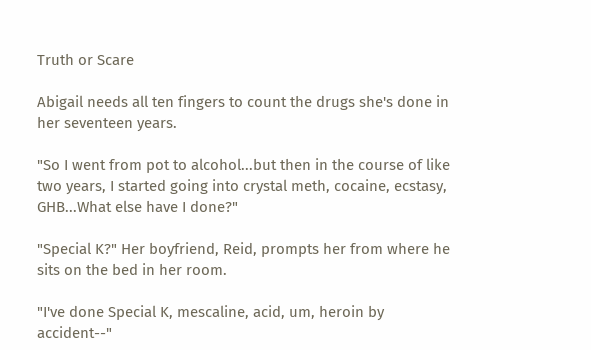Truth or Scare

Abigail needs all ten fingers to count the drugs she's done in her seventeen years.

"So I went from pot to alcohol...but then in the course of like two years, I started going into crystal meth, cocaine, ecstasy, GHB...What else have I done?"

"Special K?" Her boyfriend, Reid, prompts her from where he sits on the bed in her room.

"I've done Special K, mescaline, acid, um, heroin by accident--"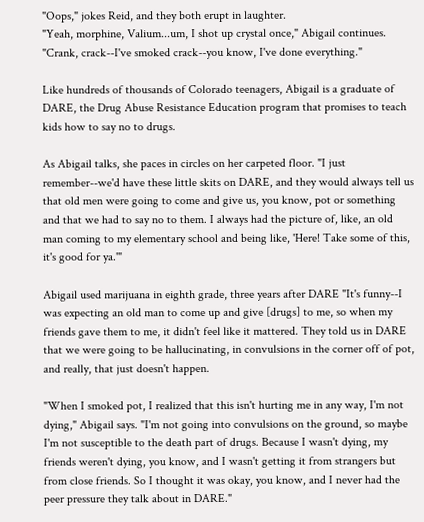"Oops," jokes Reid, and they both erupt in laughter.
"Yeah, morphine, Valium...um, I shot up crystal once," Abigail continues. "Crank, crack--I've smoked crack--you know, I've done everything."

Like hundreds of thousands of Colorado teenagers, Abigail is a graduate of DARE, the Drug Abuse Resistance Education program that promises to teach kids how to say no to drugs.

As Abigail talks, she paces in circles on her carpeted floor. "I just remember--we'd have these little skits on DARE, and they would always tell us that old men were going to come and give us, you know, pot or something and that we had to say no to them. I always had the picture of, like, an old man coming to my elementary school and being like, 'Here! Take some of this, it's good for ya.'"

Abigail used marijuana in eighth grade, three years after DARE "It's funny--I was expecting an old man to come up and give [drugs] to me, so when my friends gave them to me, it didn't feel like it mattered. They told us in DARE that we were going to be hallucinating, in convulsions in the corner off of pot, and really, that just doesn't happen.

"When I smoked pot, I realized that this isn't hurting me in any way, I'm not dying," Abigail says. "I'm not going into convulsions on the ground, so maybe I'm not susceptible to the death part of drugs. Because I wasn't dying, my friends weren't dying, you know, and I wasn't getting it from strangers but from close friends. So I thought it was okay, you know, and I never had the peer pressure they talk about in DARE."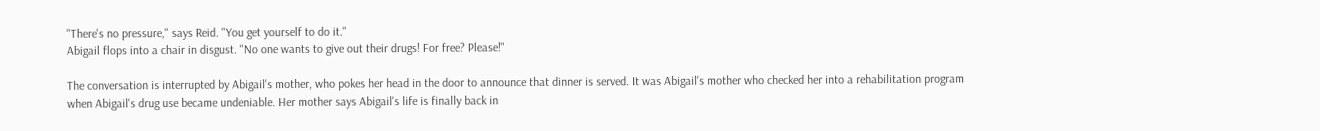"There's no pressure," says Reid. "You get yourself to do it."
Abigail flops into a chair in disgust. "No one wants to give out their drugs! For free? Please!"

The conversation is interrupted by Abigail's mother, who pokes her head in the door to announce that dinner is served. It was Abigail's mother who checked her into a rehabilitation program when Abigail's drug use became undeniable. Her mother says Abigail's life is finally back in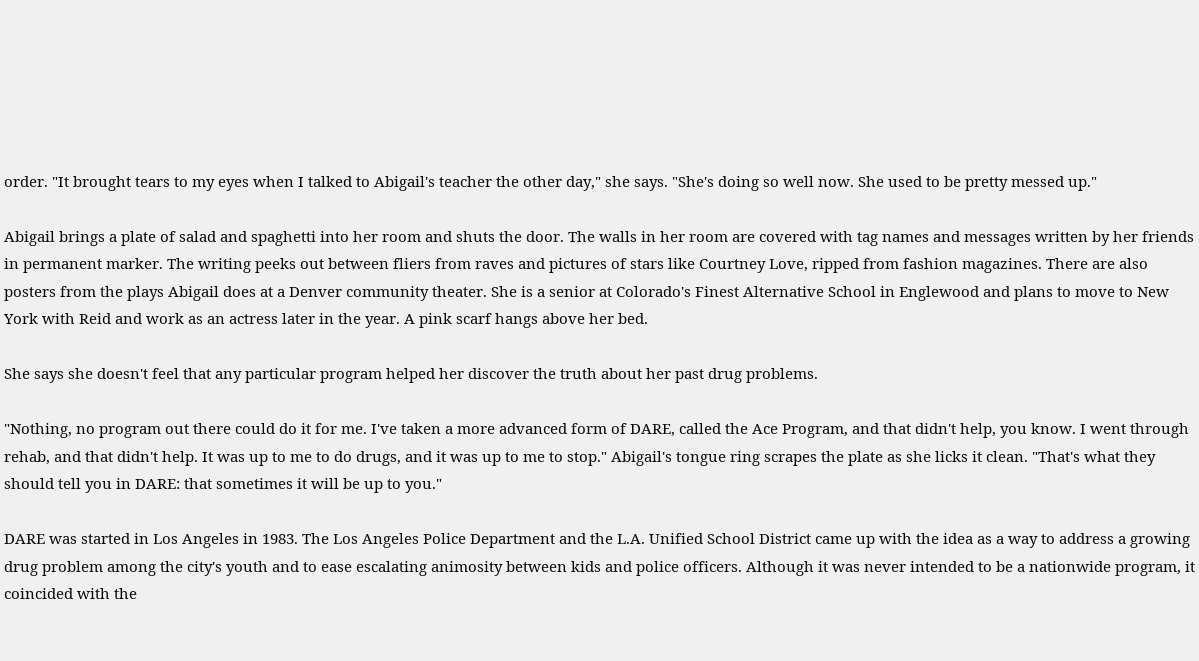order. "It brought tears to my eyes when I talked to Abigail's teacher the other day," she says. "She's doing so well now. She used to be pretty messed up."

Abigail brings a plate of salad and spaghetti into her room and shuts the door. The walls in her room are covered with tag names and messages written by her friends in permanent marker. The writing peeks out between fliers from raves and pictures of stars like Courtney Love, ripped from fashion magazines. There are also posters from the plays Abigail does at a Denver community theater. She is a senior at Colorado's Finest Alternative School in Englewood and plans to move to New York with Reid and work as an actress later in the year. A pink scarf hangs above her bed.

She says she doesn't feel that any particular program helped her discover the truth about her past drug problems.

"Nothing, no program out there could do it for me. I've taken a more advanced form of DARE, called the Ace Program, and that didn't help, you know. I went through rehab, and that didn't help. It was up to me to do drugs, and it was up to me to stop." Abigail's tongue ring scrapes the plate as she licks it clean. "That's what they should tell you in DARE: that sometimes it will be up to you."

DARE was started in Los Angeles in 1983. The Los Angeles Police Department and the L.A. Unified School District came up with the idea as a way to address a growing drug problem among the city's youth and to ease escalating animosity between kids and police officers. Although it was never intended to be a nationwide program, it coincided with the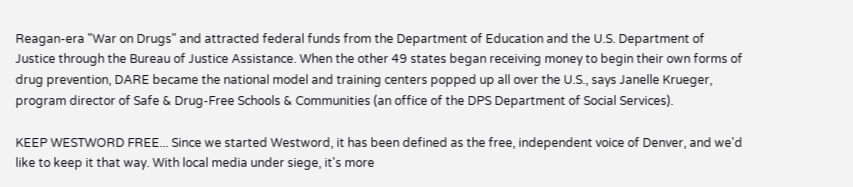Reagan-era "War on Drugs" and attracted federal funds from the Department of Education and the U.S. Department of Justice through the Bureau of Justice Assistance. When the other 49 states began receiving money to begin their own forms of drug prevention, DARE became the national model and training centers popped up all over the U.S., says Janelle Krueger, program director of Safe & Drug-Free Schools & Communities (an office of the DPS Department of Social Services).

KEEP WESTWORD FREE... Since we started Westword, it has been defined as the free, independent voice of Denver, and we'd like to keep it that way. With local media under siege, it's more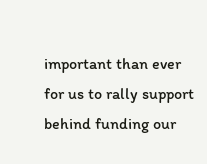important than ever for us to rally support behind funding our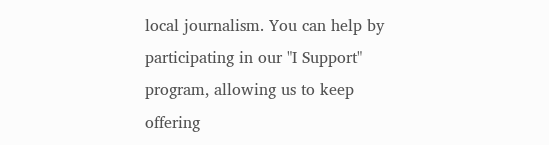local journalism. You can help by participating in our "I Support" program, allowing us to keep offering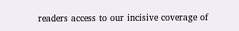readers access to our incisive coverage of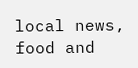local news, food and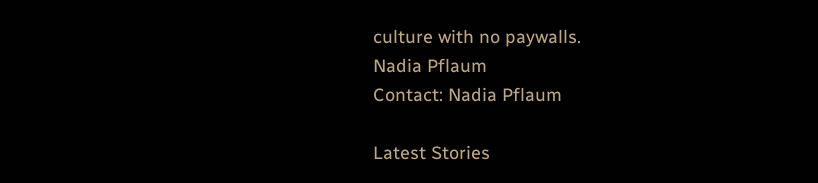culture with no paywalls.
Nadia Pflaum
Contact: Nadia Pflaum

Latest Stories